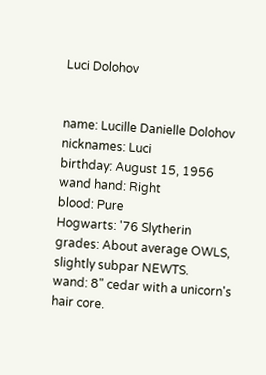Luci Dolohov


name: Lucille Danielle Dolohov
nicknames: Luci
birthday: August 15, 1956
wand hand: Right
blood: Pure
Hogwarts: '76 Slytherin
grades: About average OWLS, slightly subpar NEWTS.
wand: 8" cedar with a unicorn's hair core.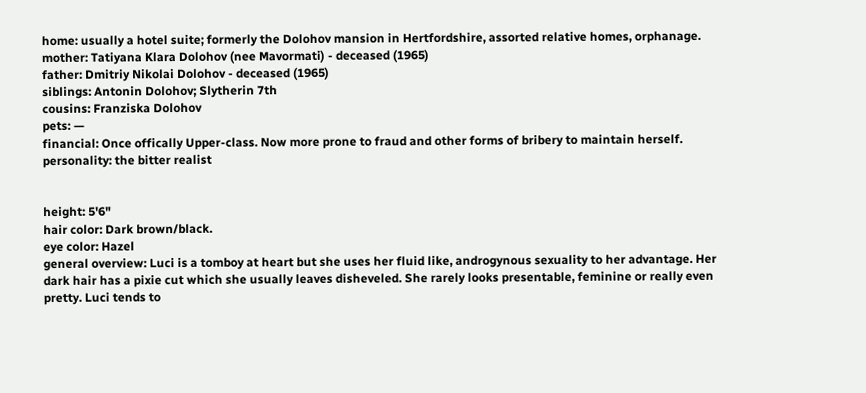home: usually a hotel suite; formerly the Dolohov mansion in Hertfordshire, assorted relative homes, orphanage.
mother: Tatiyana Klara Dolohov (nee Mavormati) - deceased (1965)
father: Dmitriy Nikolai Dolohov - deceased (1965)
siblings: Antonin Dolohov; Slytherin 7th
cousins: Franziska Dolohov
pets: —
financial: Once offically Upper-class. Now more prone to fraud and other forms of bribery to maintain herself.
personality: the bitter realist


height: 5'6"
hair color: Dark brown/black.
eye color: Hazel
general overview: Luci is a tomboy at heart but she uses her fluid like, androgynous sexuality to her advantage. Her dark hair has a pixie cut which she usually leaves disheveled. She rarely looks presentable, feminine or really even pretty. Luci tends to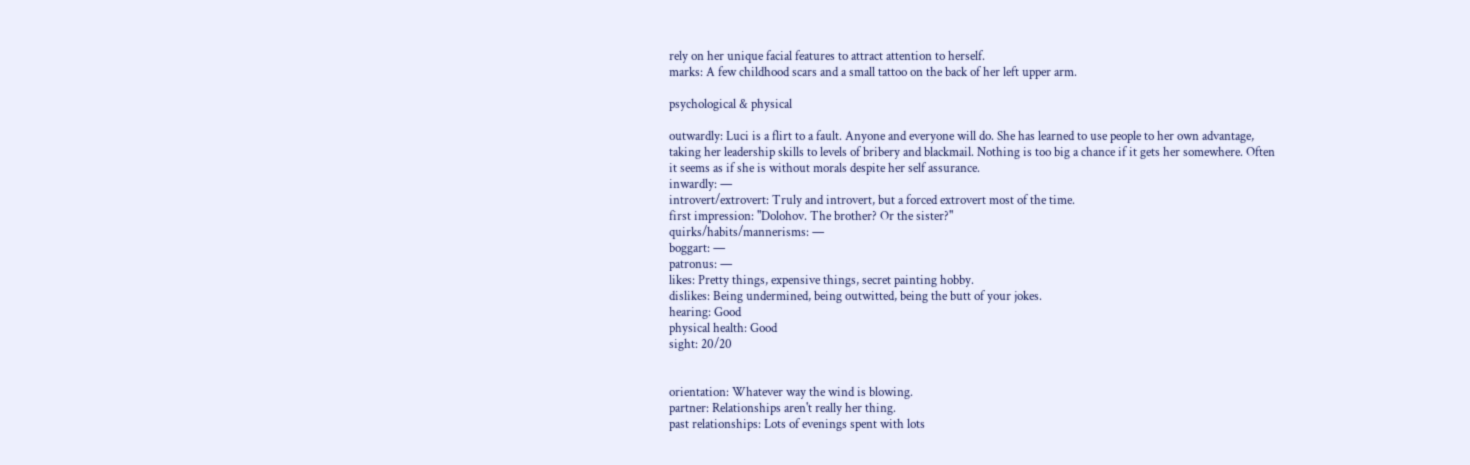rely on her unique facial features to attract attention to herself.
marks: A few childhood scars and a small tattoo on the back of her left upper arm.

psychological & physical

outwardly: Luci is a flirt to a fault. Anyone and everyone will do. She has learned to use people to her own advantage, taking her leadership skills to levels of bribery and blackmail. Nothing is too big a chance if it gets her somewhere. Often it seems as if she is without morals despite her self assurance.
inwardly: —
introvert/extrovert: Truly and introvert, but a forced extrovert most of the time.
first impression: "Dolohov. The brother? Or the sister?"
quirks/habits/mannerisms: —
boggart: —
patronus: —
likes: Pretty things, expensive things, secret painting hobby.
dislikes: Being undermined, being outwitted, being the butt of your jokes.
hearing: Good
physical health: Good
sight: 20/20


orientation: Whatever way the wind is blowing.
partner: Relationships aren't really her thing.
past relationships: Lots of evenings spent with lots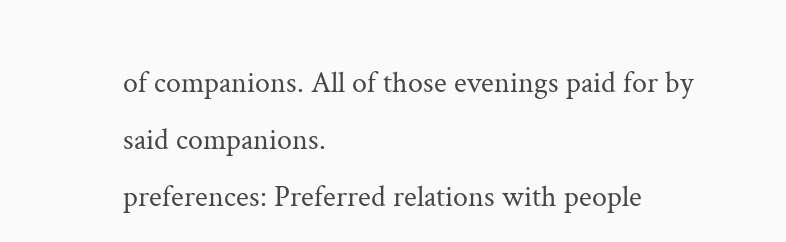of companions. All of those evenings paid for by said companions.
preferences: Preferred relations with people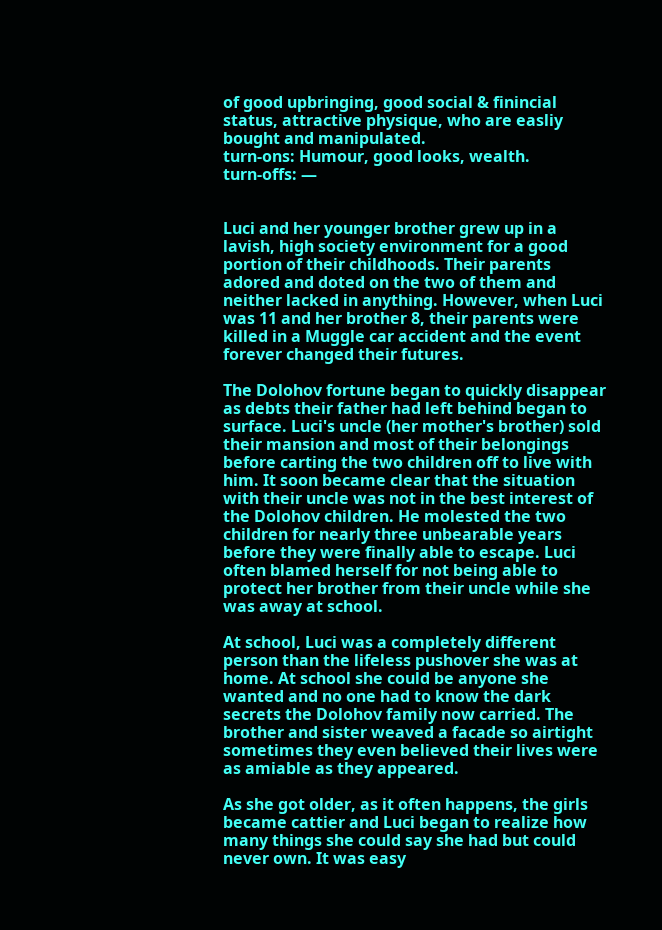of good upbringing, good social & finincial status, attractive physique, who are easliy bought and manipulated.
turn-ons: Humour, good looks, wealth.
turn-offs: —


Luci and her younger brother grew up in a lavish, high society environment for a good portion of their childhoods. Their parents adored and doted on the two of them and neither lacked in anything. However, when Luci was 11 and her brother 8, their parents were killed in a Muggle car accident and the event forever changed their futures.

The Dolohov fortune began to quickly disappear as debts their father had left behind began to surface. Luci's uncle (her mother's brother) sold their mansion and most of their belongings before carting the two children off to live with him. It soon became clear that the situation with their uncle was not in the best interest of the Dolohov children. He molested the two children for nearly three unbearable years before they were finally able to escape. Luci often blamed herself for not being able to protect her brother from their uncle while she was away at school.

At school, Luci was a completely different person than the lifeless pushover she was at home. At school she could be anyone she wanted and no one had to know the dark secrets the Dolohov family now carried. The brother and sister weaved a facade so airtight sometimes they even believed their lives were as amiable as they appeared.

As she got older, as it often happens, the girls became cattier and Luci began to realize how many things she could say she had but could never own. It was easy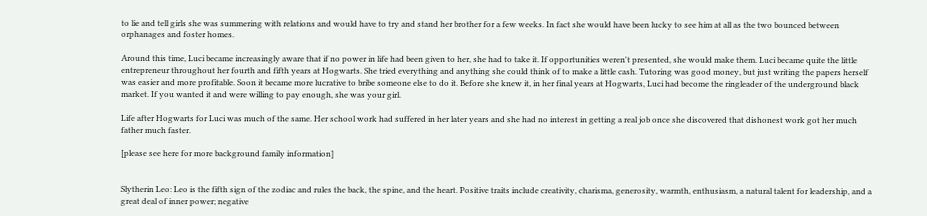to lie and tell girls she was summering with relations and would have to try and stand her brother for a few weeks. In fact she would have been lucky to see him at all as the two bounced between orphanages and foster homes.

Around this time, Luci became increasingly aware that if no power in life had been given to her, she had to take it. If opportunities weren't presented, she would make them. Luci became quite the little entrepreneur throughout her fourth and fifth years at Hogwarts. She tried everything and anything she could think of to make a little cash. Tutoring was good money, but just writing the papers herself was easier and more profitable. Soon it became more lucrative to bribe someone else to do it. Before she knew it, in her final years at Hogwarts, Luci had become the ringleader of the underground black market. If you wanted it and were willing to pay enough, she was your girl.

Life after Hogwarts for Luci was much of the same. Her school work had suffered in her later years and she had no interest in getting a real job once she discovered that dishonest work got her much father much faster.

[please see here for more background family information]


Slytherin Leo: Leo is the fifth sign of the zodiac and rules the back, the spine, and the heart. Positive traits include creativity, charisma, generosity, warmth, enthusiasm, a natural talent for leadership, and a great deal of inner power; negative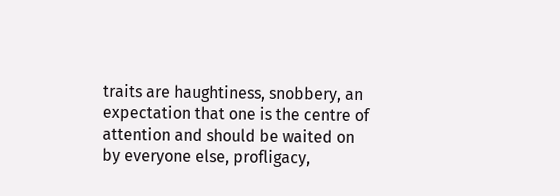traits are haughtiness, snobbery, an expectation that one is the centre of attention and should be waited on by everyone else, profligacy,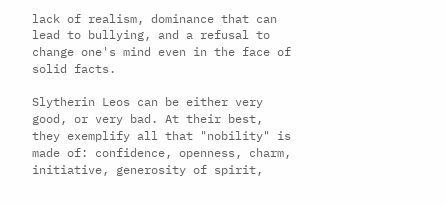lack of realism, dominance that can lead to bullying, and a refusal to change one's mind even in the face of solid facts.

Slytherin Leos can be either very good, or very bad. At their best, they exemplify all that "nobility" is made of: confidence, openness, charm, initiative, generosity of spirit,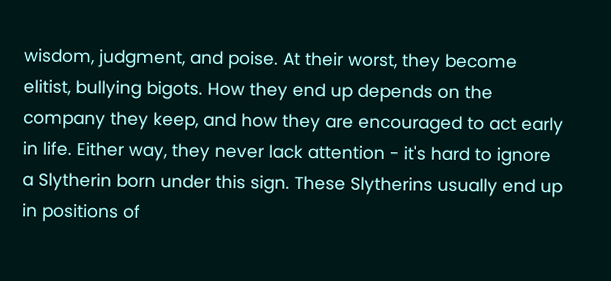wisdom, judgment, and poise. At their worst, they become elitist, bullying bigots. How they end up depends on the company they keep, and how they are encouraged to act early in life. Either way, they never lack attention - it's hard to ignore a Slytherin born under this sign. These Slytherins usually end up in positions of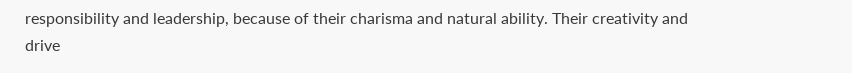responsibility and leadership, because of their charisma and natural ability. Their creativity and drive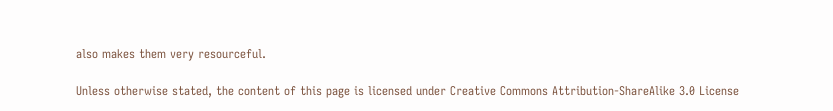also makes them very resourceful.

Unless otherwise stated, the content of this page is licensed under Creative Commons Attribution-ShareAlike 3.0 License